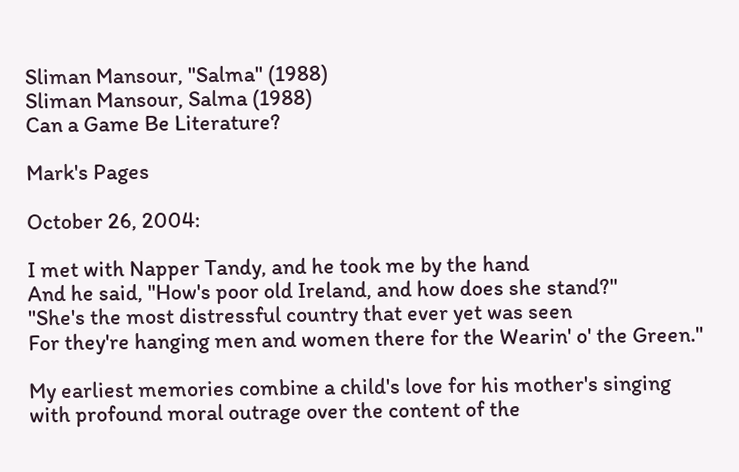Sliman Mansour, "Salma" (1988)
Sliman Mansour, Salma (1988)
Can a Game Be Literature?

Mark's Pages

October 26, 2004:

I met with Napper Tandy, and he took me by the hand
And he said, "How's poor old Ireland, and how does she stand?"
"She's the most distressful country that ever yet was seen
For they're hanging men and women there for the Wearin' o' the Green."

My earliest memories combine a child's love for his mother's singing with profound moral outrage over the content of the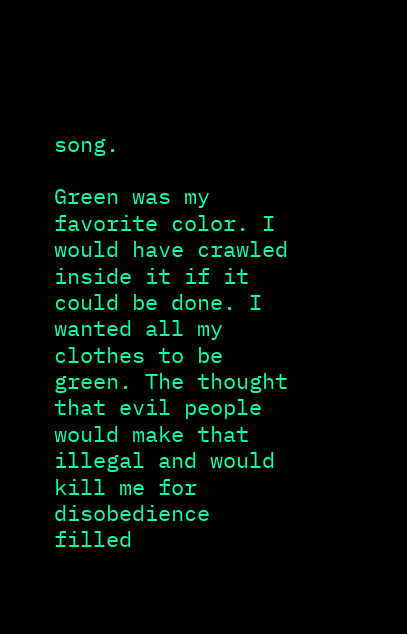song.

Green was my favorite color. I would have crawled inside it if it could be done. I wanted all my clothes to be green. The thought that evil people would make that illegal and would kill me for disobedience filled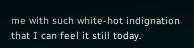me with such white-hot indignation that I can feel it still today.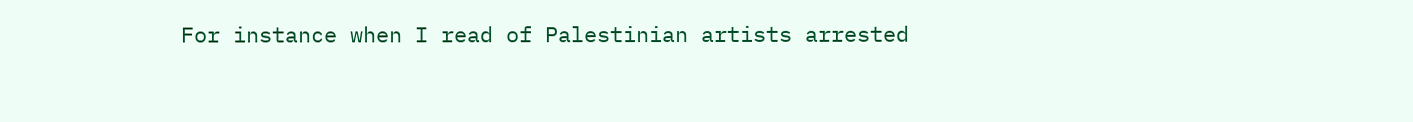For instance when I read of Palestinian artists arrested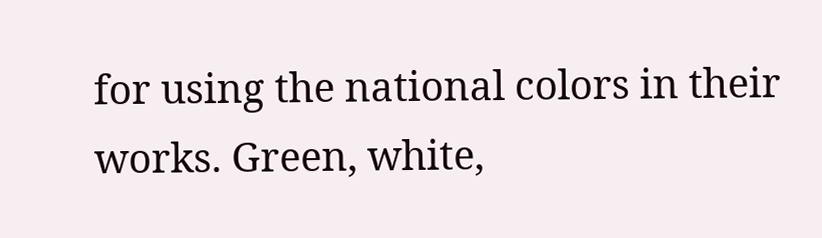for using the national colors in their works. Green, white,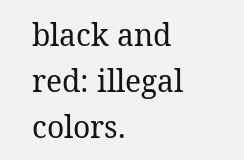black and red: illegal colors.